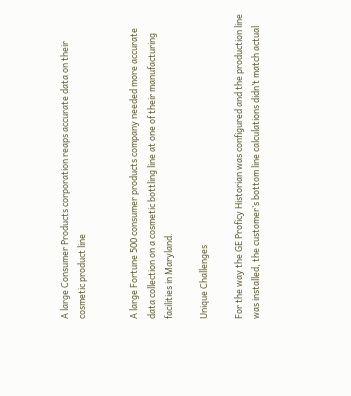A large Consumer Products corporation reaps accurate data on their cosmetic product line


A large Fortune 500 consumer products company needed more accurate data collection on a cosmetic bottling line at one of their manufacturing facilities in Maryland.

Unique Challenges

For the way the GE Proficy Historian was configured and the production line was installed, the customer’s bottom line calculations didn’t match actual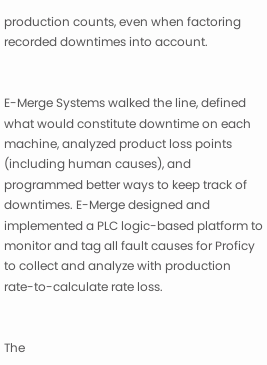production counts, even when factoring recorded downtimes into account.


E-Merge Systems walked the line, defined what would constitute downtime on each machine, analyzed product loss points (including human causes), and programmed better ways to keep track of downtimes. E-Merge designed and implemented a PLC logic-based platform to monitor and tag all fault causes for Proficy to collect and analyze with production rate-to-calculate rate loss.


The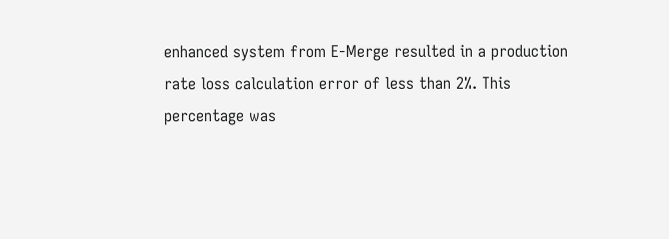enhanced system from E-Merge resulted in a production rate loss calculation error of less than 2%. This percentage was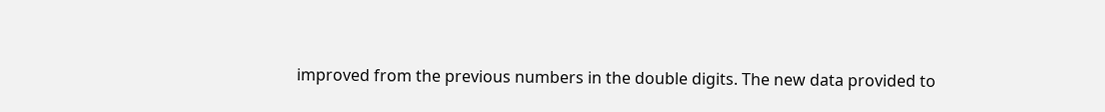improved from the previous numbers in the double digits. The new data provided to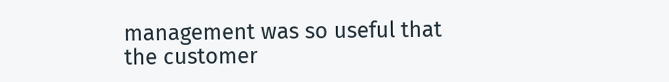management was so useful that the customer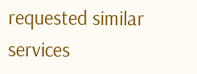requested similar services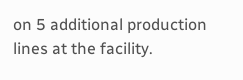on 5 additional production lines at the facility.